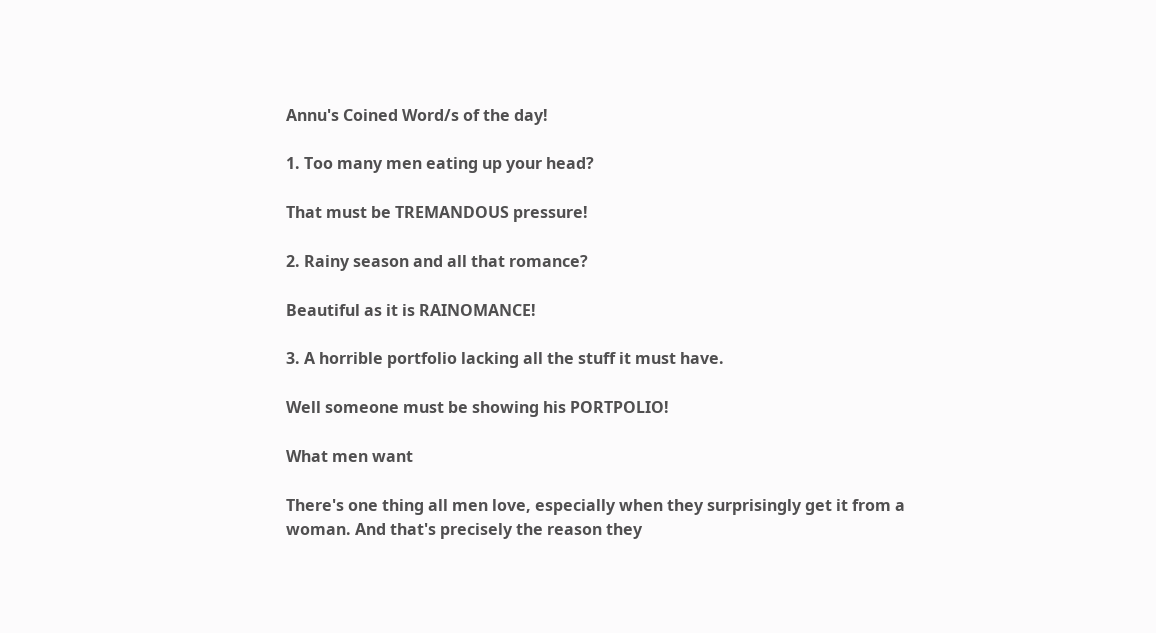Annu's Coined Word/s of the day!

1. Too many men eating up your head?

That must be TREMANDOUS pressure!

2. Rainy season and all that romance?

Beautiful as it is RAINOMANCE!

3. A horrible portfolio lacking all the stuff it must have.

Well someone must be showing his PORTPOLIO!

What men want

There's one thing all men love, especially when they surprisingly get it from a woman. And that's precisely the reason they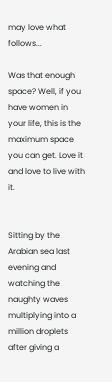may love what follows...

Was that enough space? Well, if you have women in your life, this is the maximum space you can get. Love it and love to live with it.


Sitting by the Arabian sea last evening and watching the naughty waves multiplying into a million droplets after giving a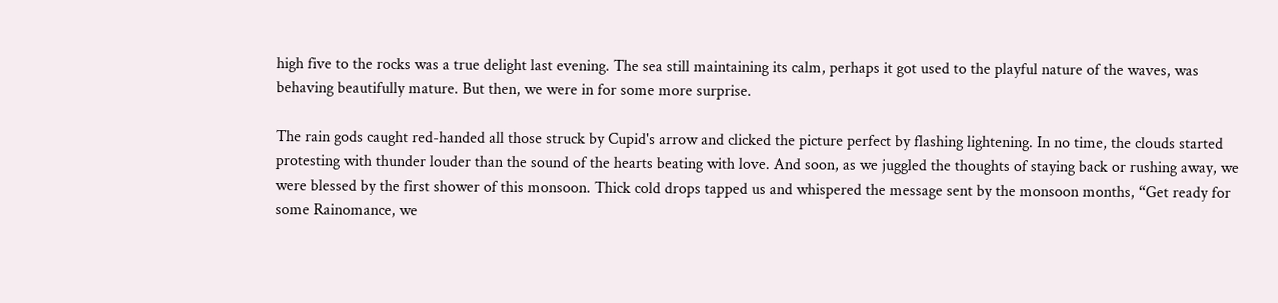high five to the rocks was a true delight last evening. The sea still maintaining its calm, perhaps it got used to the playful nature of the waves, was behaving beautifully mature. But then, we were in for some more surprise.

The rain gods caught red-handed all those struck by Cupid's arrow and clicked the picture perfect by flashing lightening. In no time, the clouds started protesting with thunder louder than the sound of the hearts beating with love. And soon, as we juggled the thoughts of staying back or rushing away, we were blessed by the first shower of this monsoon. Thick cold drops tapped us and whispered the message sent by the monsoon months, “Get ready for some Rainomance, we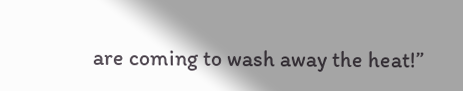are coming to wash away the heat!”